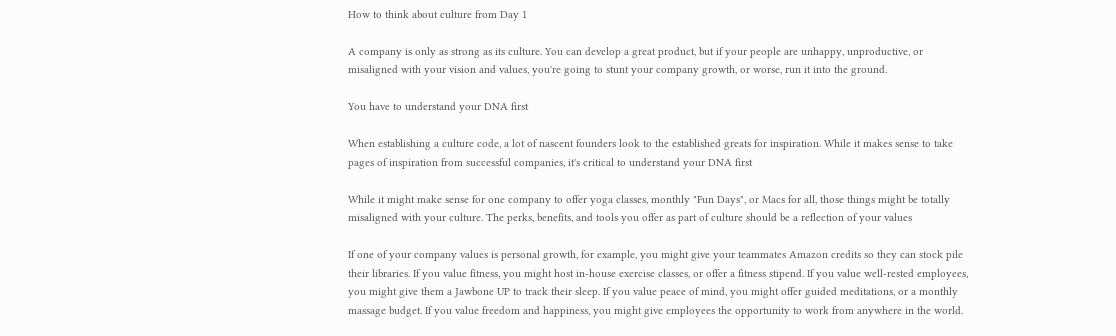How to think about culture from Day 1

A company is only as strong as its culture. You can develop a great product, but if your people are unhappy, unproductive, or misaligned with your vision and values, you're going to stunt your company growth, or worse, run it into the ground.

You have to understand your DNA first

When establishing a culture code, a lot of nascent founders look to the established greats for inspiration. While it makes sense to take pages of inspiration from successful companies, it's critical to understand your DNA first

While it might make sense for one company to offer yoga classes, monthly "Fun Days", or Macs for all, those things might be totally misaligned with your culture. The perks, benefits, and tools you offer as part of culture should be a reflection of your values

If one of your company values is personal growth, for example, you might give your teammates Amazon credits so they can stock pile their libraries. If you value fitness, you might host in-house exercise classes, or offer a fitness stipend. If you value well-rested employees, you might give them a Jawbone UP to track their sleep. If you value peace of mind, you might offer guided meditations, or a monthly massage budget. If you value freedom and happiness, you might give employees the opportunity to work from anywhere in the world.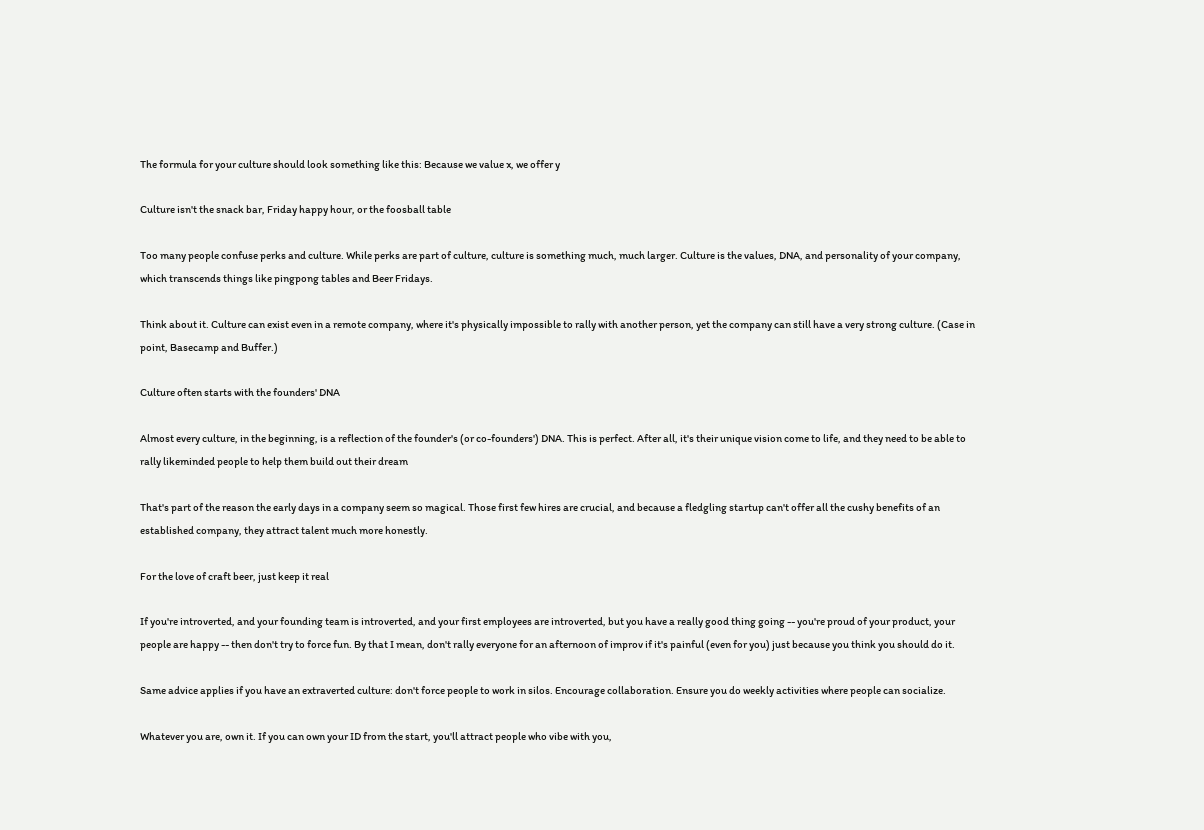The formula for your culture should look something like this: Because we value x, we offer y

Culture isn't the snack bar, Friday happy hour, or the foosball table

Too many people confuse perks and culture. While perks are part of culture, culture is something much, much larger. Culture is the values, DNA, and personality of your company, which transcends things like pingpong tables and Beer Fridays.

Think about it. Culture can exist even in a remote company, where it's physically impossible to rally with another person, yet the company can still have a very strong culture. (Case in point, Basecamp and Buffer.)

Culture often starts with the founders' DNA

Almost every culture, in the beginning, is a reflection of the founder's (or co-founders') DNA. This is perfect. After all, it's their unique vision come to life, and they need to be able to rally likeminded people to help them build out their dream

That's part of the reason the early days in a company seem so magical. Those first few hires are crucial, and because a fledgling startup can't offer all the cushy benefits of an established company, they attract talent much more honestly.

For the love of craft beer, just keep it real

If you're introverted, and your founding team is introverted, and your first employees are introverted, but you have a really good thing going -- you're proud of your product, your people are happy -- then don't try to force fun. By that I mean, don't rally everyone for an afternoon of improv if it's painful (even for you) just because you think you should do it.

Same advice applies if you have an extraverted culture: don't force people to work in silos. Encourage collaboration. Ensure you do weekly activities where people can socialize.

Whatever you are, own it. If you can own your ID from the start, you'll attract people who vibe with you,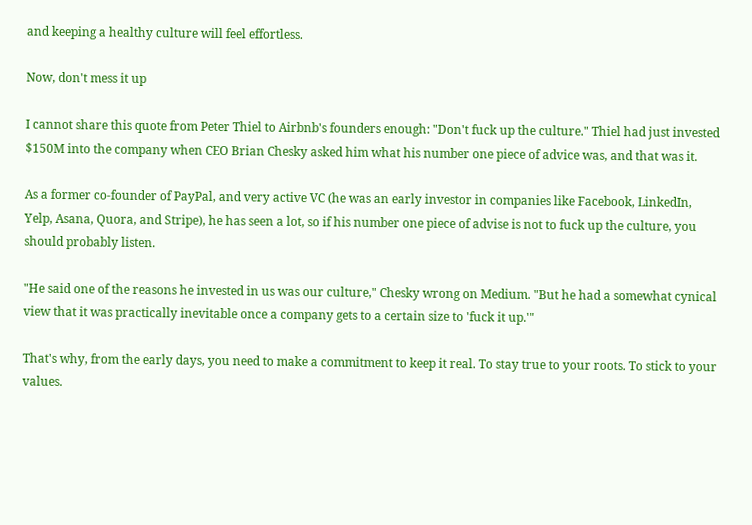and keeping a healthy culture will feel effortless.

Now, don't mess it up

I cannot share this quote from Peter Thiel to Airbnb's founders enough: "Don't fuck up the culture." Thiel had just invested $150M into the company when CEO Brian Chesky asked him what his number one piece of advice was, and that was it.

As a former co-founder of PayPal, and very active VC (he was an early investor in companies like Facebook, LinkedIn, Yelp, Asana, Quora, and Stripe), he has seen a lot, so if his number one piece of advise is not to fuck up the culture, you should probably listen.

"He said one of the reasons he invested in us was our culture," Chesky wrong on Medium. "But he had a somewhat cynical view that it was practically inevitable once a company gets to a certain size to 'fuck it up.'"

That's why, from the early days, you need to make a commitment to keep it real. To stay true to your roots. To stick to your values.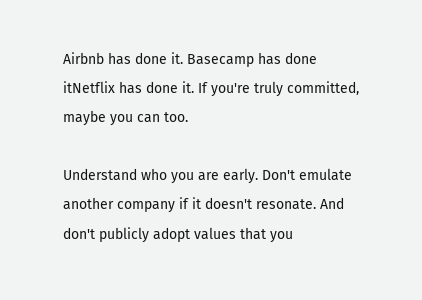Airbnb has done it. Basecamp has done itNetflix has done it. If you're truly committed, maybe you can too.

Understand who you are early. Don't emulate another company if it doesn't resonate. And don't publicly adopt values that you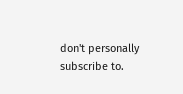don't personally subscribe to.